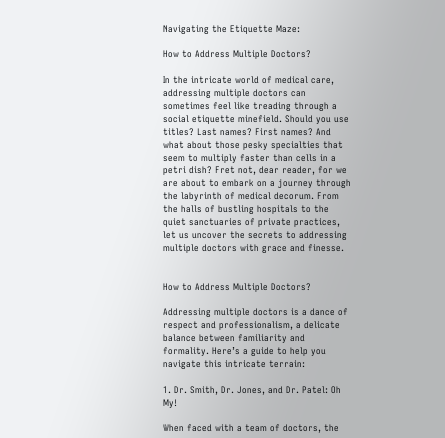Navigating the Etiquette Maze:

How to Address Multiple Doctors?

In the intricate world of medical care, addressing multiple doctors can sometimes feel like treading through a social etiquette minefield. Should you use titles? Last names? First names? And what about those pesky specialties that seem to multiply faster than cells in a petri dish? Fret not, dear reader, for we are about to embark on a journey through the labyrinth of medical decorum. From the halls of bustling hospitals to the quiet sanctuaries of private practices, let us uncover the secrets to addressing multiple doctors with grace and finesse.


How to Address Multiple Doctors?

Addressing multiple doctors is a dance of respect and professionalism, a delicate balance between familiarity and formality. Here’s a guide to help you navigate this intricate terrain:

1. Dr. Smith, Dr. Jones, and Dr. Patel: Oh My!

When faced with a team of doctors, the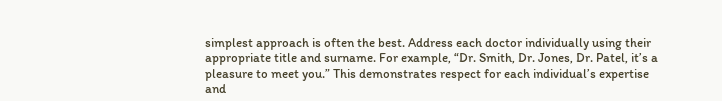simplest approach is often the best. Address each doctor individually using their appropriate title and surname. For example, “Dr. Smith, Dr. Jones, Dr. Patel, it’s a pleasure to meet you.” This demonstrates respect for each individual’s expertise and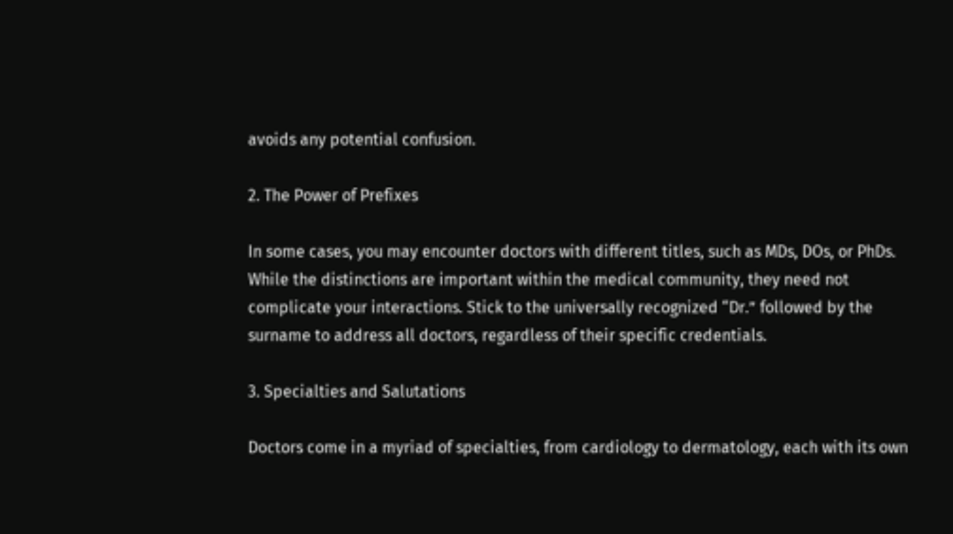avoids any potential confusion.

2. The Power of Prefixes

In some cases, you may encounter doctors with different titles, such as MDs, DOs, or PhDs. While the distinctions are important within the medical community, they need not complicate your interactions. Stick to the universally recognized “Dr.” followed by the surname to address all doctors, regardless of their specific credentials.

3. Specialties and Salutations

Doctors come in a myriad of specialties, from cardiology to dermatology, each with its own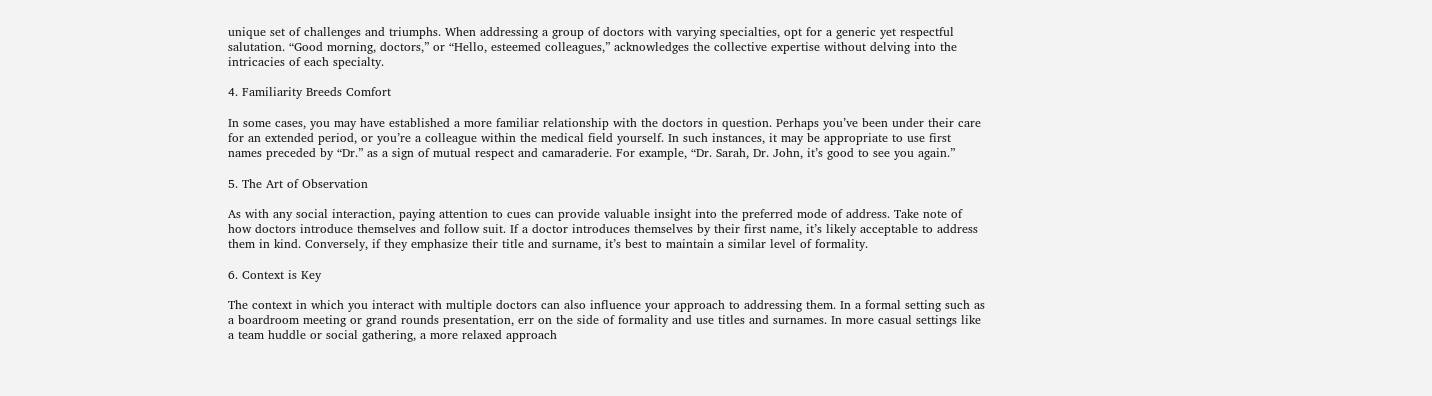unique set of challenges and triumphs. When addressing a group of doctors with varying specialties, opt for a generic yet respectful salutation. “Good morning, doctors,” or “Hello, esteemed colleagues,” acknowledges the collective expertise without delving into the intricacies of each specialty.

4. Familiarity Breeds Comfort

In some cases, you may have established a more familiar relationship with the doctors in question. Perhaps you’ve been under their care for an extended period, or you’re a colleague within the medical field yourself. In such instances, it may be appropriate to use first names preceded by “Dr.” as a sign of mutual respect and camaraderie. For example, “Dr. Sarah, Dr. John, it’s good to see you again.”

5. The Art of Observation

As with any social interaction, paying attention to cues can provide valuable insight into the preferred mode of address. Take note of how doctors introduce themselves and follow suit. If a doctor introduces themselves by their first name, it’s likely acceptable to address them in kind. Conversely, if they emphasize their title and surname, it’s best to maintain a similar level of formality.

6. Context is Key

The context in which you interact with multiple doctors can also influence your approach to addressing them. In a formal setting such as a boardroom meeting or grand rounds presentation, err on the side of formality and use titles and surnames. In more casual settings like a team huddle or social gathering, a more relaxed approach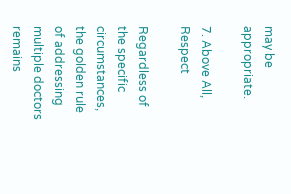may be appropriate.

7. Above All, Respect

Regardless of the specific circumstances, the golden rule of addressing multiple doctors remains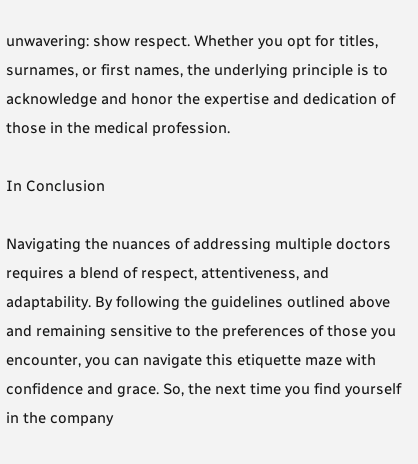unwavering: show respect. Whether you opt for titles, surnames, or first names, the underlying principle is to acknowledge and honor the expertise and dedication of those in the medical profession.

In Conclusion

Navigating the nuances of addressing multiple doctors requires a blend of respect, attentiveness, and adaptability. By following the guidelines outlined above and remaining sensitive to the preferences of those you encounter, you can navigate this etiquette maze with confidence and grace. So, the next time you find yourself in the company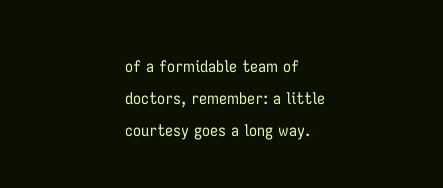of a formidable team of doctors, remember: a little courtesy goes a long way.